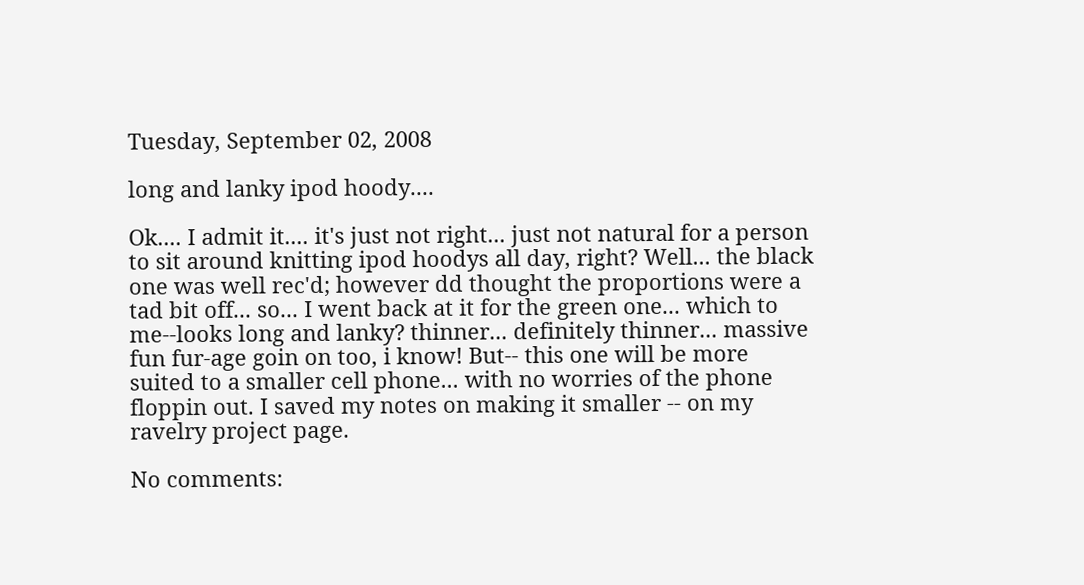Tuesday, September 02, 2008

long and lanky ipod hoody....

Ok.... I admit it.... it's just not right... just not natural for a person to sit around knitting ipod hoodys all day, right? Well... the black one was well rec'd; however dd thought the proportions were a tad bit off... so... I went back at it for the green one... which to me--looks long and lanky? thinner... definitely thinner... massive fun fur-age goin on too, i know! But-- this one will be more suited to a smaller cell phone... with no worries of the phone floppin out. I saved my notes on making it smaller -- on my ravelry project page.

No comments: